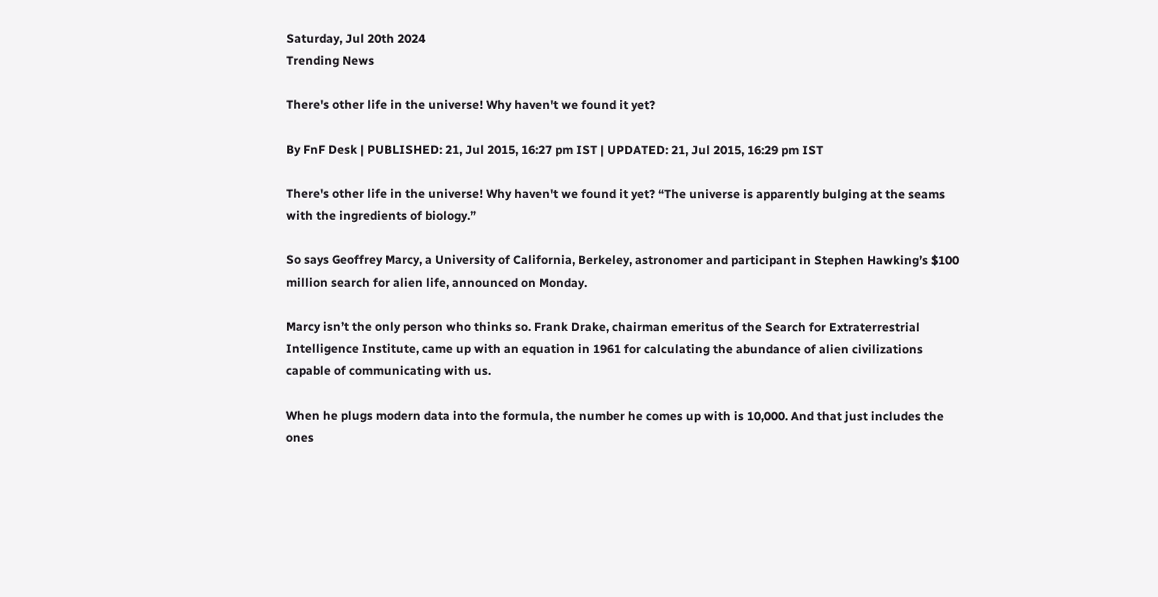Saturday, Jul 20th 2024
Trending News

There's other life in the universe! Why haven't we found it yet?

By FnF Desk | PUBLISHED: 21, Jul 2015, 16:27 pm IST | UPDATED: 21, Jul 2015, 16:29 pm IST

There's other life in the universe! Why haven't we found it yet? “The universe is apparently bulging at the seams with the ingredients of biology.”

So says Geoffrey Marcy, a University of California, Berkeley, astronomer and participant in Stephen Hawking’s $100 million search for alien life, announced on Monday.

Marcy isn’t the only person who thinks so. Frank Drake, chairman emeritus of the Search for Extraterrestrial Intelligence Institute, came up with an equation in 1961 for calculating the abundance of alien civilizations capable of communicating with us.

When he plugs modern data into the formula, the number he comes up with is 10,000. And that just includes the ones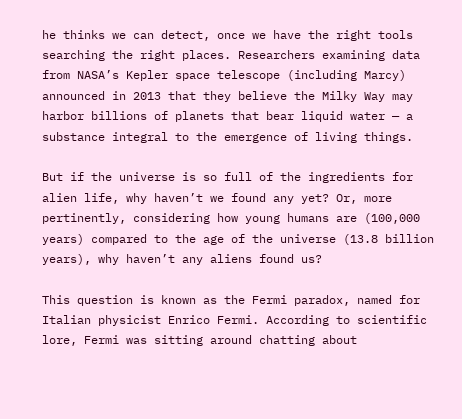he thinks we can detect, once we have the right tools searching the right places. Researchers examining data from NASA’s Kepler space telescope (including Marcy) announced in 2013 that they believe the Milky Way may harbor billions of planets that bear liquid water — a substance integral to the emergence of living things.

But if the universe is so full of the ingredients for alien life, why haven’t we found any yet? Or, more pertinently, considering how young humans are (100,000 years) compared to the age of the universe (13.8 billion years), why haven’t any aliens found us?

This question is known as the Fermi paradox, named for Italian physicist Enrico Fermi. According to scientific lore, Fermi was sitting around chatting about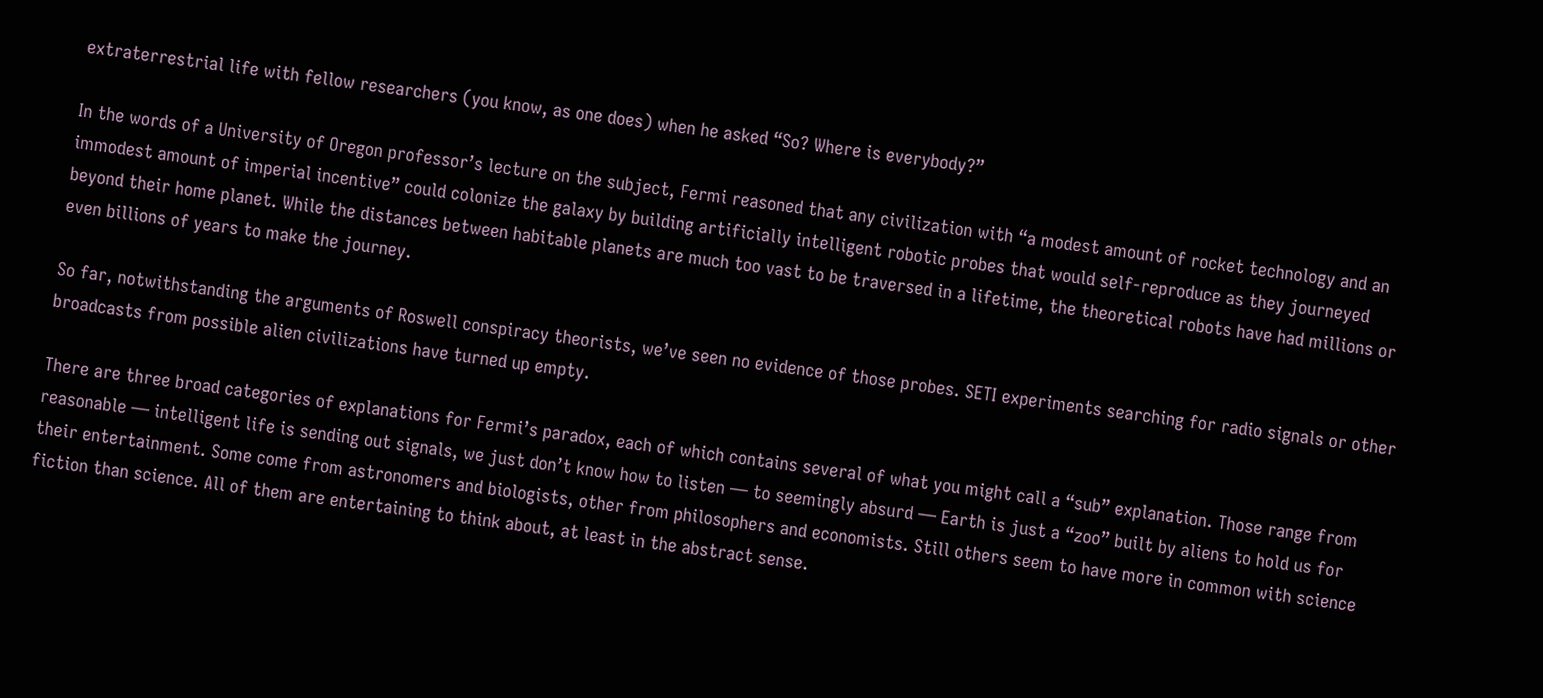extraterrestrial life with fellow researchers (you know, as one does) when he asked “So? Where is everybody?”

In the words of a University of Oregon professor’s lecture on the subject, Fermi reasoned that any civilization with “a modest amount of rocket technology and an immodest amount of imperial incentive” could colonize the galaxy by building artificially intelligent robotic probes that would self-reproduce as they journeyed beyond their home planet. While the distances between habitable planets are much too vast to be traversed in a lifetime, the theoretical robots have had millions or even billions of years to make the journey.

So far, notwithstanding the arguments of Roswell conspiracy theorists, we’ve seen no evidence of those probes. SETI experiments searching for radio signals or other broadcasts from possible alien civilizations have turned up empty.

There are three broad categories of explanations for Fermi’s paradox, each of which contains several of what you might call a “sub” explanation. Those range from reasonable — intelligent life is sending out signals, we just don’t know how to listen — to seemingly absurd — Earth is just a “zoo” built by aliens to hold us for their entertainment. Some come from astronomers and biologists, other from philosophers and economists. Still others seem to have more in common with science fiction than science. All of them are entertaining to think about, at least in the abstract sense.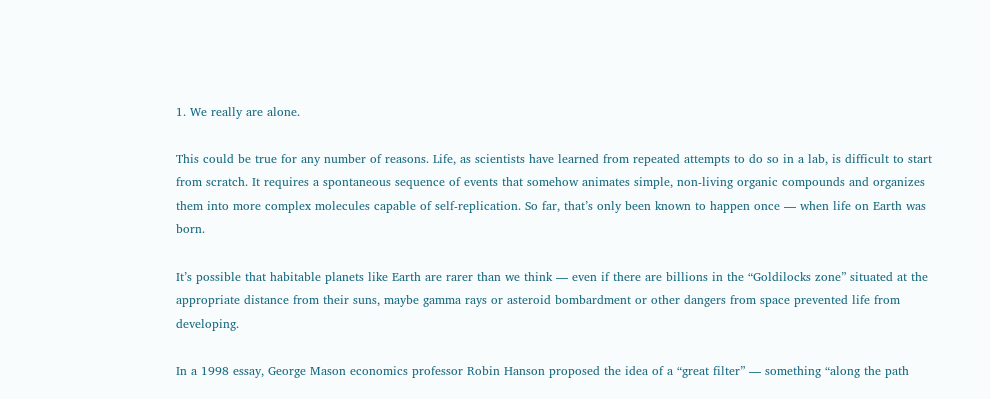1. We really are alone.

This could be true for any number of reasons. Life, as scientists have learned from repeated attempts to do so in a lab, is difficult to start from scratch. It requires a spontaneous sequence of events that somehow animates simple, non-living organic compounds and organizes them into more complex molecules capable of self-replication. So far, that’s only been known to happen once — when life on Earth was born.

It’s possible that habitable planets like Earth are rarer than we think — even if there are billions in the “Goldilocks zone” situated at the appropriate distance from their suns, maybe gamma rays or asteroid bombardment or other dangers from space prevented life from developing.

In a 1998 essay, George Mason economics professor Robin Hanson proposed the idea of a “great filter” — something “along the path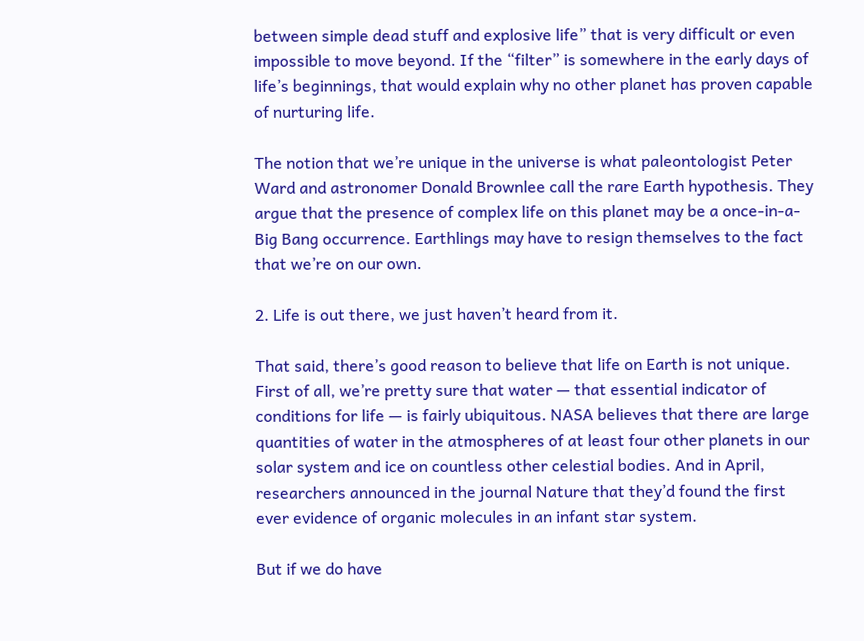between simple dead stuff and explosive life” that is very difficult or even impossible to move beyond. If the “filter” is somewhere in the early days of life’s beginnings, that would explain why no other planet has proven capable of nurturing life.

The notion that we’re unique in the universe is what paleontologist Peter Ward and astronomer Donald Brownlee call the rare Earth hypothesis. They argue that the presence of complex life on this planet may be a once-in-a-Big Bang occurrence. Earthlings may have to resign themselves to the fact that we’re on our own.

2. Life is out there, we just haven’t heard from it.

That said, there’s good reason to believe that life on Earth is not unique. First of all, we’re pretty sure that water — that essential indicator of conditions for life — is fairly ubiquitous. NASA believes that there are large quantities of water in the atmospheres of at least four other planets in our solar system and ice on countless other celestial bodies. And in April, researchers announced in the journal Nature that they’d found the first ever evidence of organic molecules in an infant star system.

But if we do have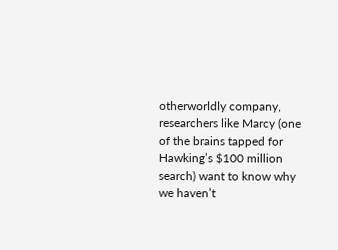otherworldly company, researchers like Marcy (one of the brains tapped for Hawking’s $100 million search) want to know why we haven’t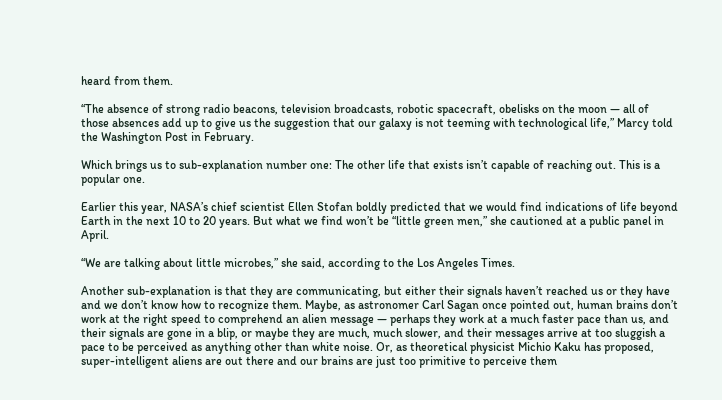heard from them.

“The absence of strong radio beacons, television broadcasts, robotic spacecraft, obelisks on the moon — all of those absences add up to give us the suggestion that our galaxy is not teeming with technological life,” Marcy told the Washington Post in February.

Which brings us to sub-explanation number one: The other life that exists isn’t capable of reaching out. This is a popular one.

Earlier this year, NASA’s chief scientist Ellen Stofan boldly predicted that we would find indications of life beyond Earth in the next 10 to 20 years. But what we find won’t be “little green men,” she cautioned at a public panel in April.

“We are talking about little microbes,” she said, according to the Los Angeles Times.

Another sub-explanation is that they are communicating, but either their signals haven’t reached us or they have and we don’t know how to recognize them. Maybe, as astronomer Carl Sagan once pointed out, human brains don’t work at the right speed to comprehend an alien message — perhaps they work at a much faster pace than us, and their signals are gone in a blip, or maybe they are much, much slower, and their messages arrive at too sluggish a pace to be perceived as anything other than white noise. Or, as theoretical physicist Michio Kaku has proposed, super-intelligent aliens are out there and our brains are just too primitive to perceive them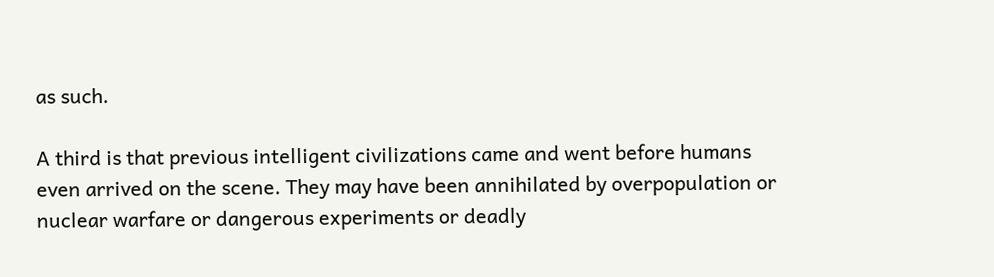as such.

A third is that previous intelligent civilizations came and went before humans even arrived on the scene. They may have been annihilated by overpopulation or nuclear warfare or dangerous experiments or deadly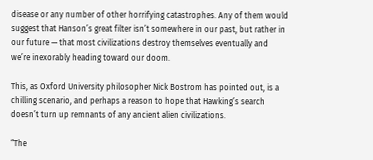disease or any number of other horrifying catastrophes. Any of them would suggest that Hanson’s great filter isn’t somewhere in our past, but rather in our future — that most civilizations destroy themselves eventually and we’re inexorably heading toward our doom.

This, as Oxford University philosopher Nick Bostrom has pointed out, is a chilling scenario, and perhaps a reason to hope that Hawking’s search doesn’t turn up remnants of any ancient alien civilizations.

“The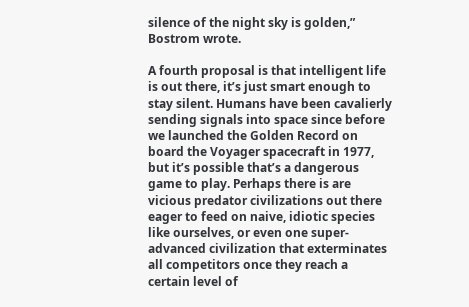silence of the night sky is golden,” Bostrom wrote.

A fourth proposal is that intelligent life is out there, it’s just smart enough to stay silent. Humans have been cavalierly sending signals into space since before we launched the Golden Record on board the Voyager spacecraft in 1977, but it’s possible that’s a dangerous game to play. Perhaps there is are vicious predator civilizations out there eager to feed on naive, idiotic species like ourselves, or even one super-advanced civilization that exterminates all competitors once they reach a certain level of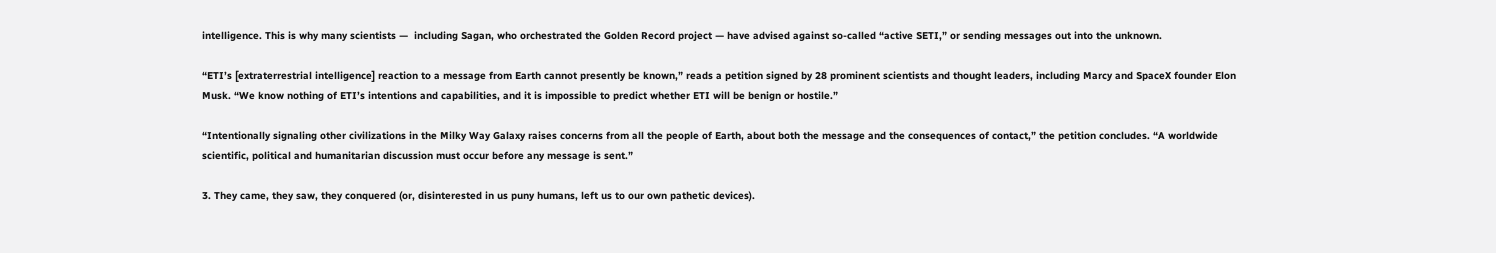intelligence. This is why many scientists —  including Sagan, who orchestrated the Golden Record project — have advised against so-called “active SETI,” or sending messages out into the unknown.

“ETI’s [extraterrestrial intelligence] reaction to a message from Earth cannot presently be known,” reads a petition signed by 28 prominent scientists and thought leaders, including Marcy and SpaceX founder Elon Musk. “We know nothing of ETI’s intentions and capabilities, and it is impossible to predict whether ETI will be benign or hostile.”

“Intentionally signaling other civilizations in the Milky Way Galaxy raises concerns from all the people of Earth, about both the message and the consequences of contact,” the petition concludes. “A worldwide scientific, political and humanitarian discussion must occur before any message is sent.”

3. They came, they saw, they conquered (or, disinterested in us puny humans, left us to our own pathetic devices).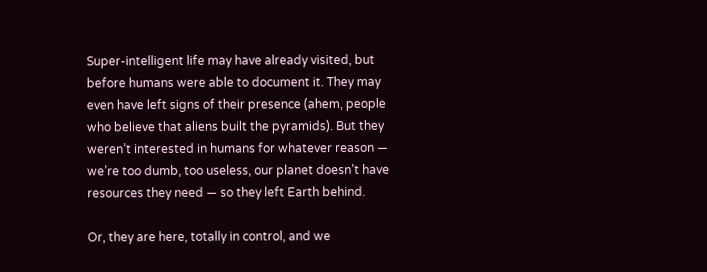Super-intelligent life may have already visited, but before humans were able to document it. They may even have left signs of their presence (ahem, people who believe that aliens built the pyramids). But they weren’t interested in humans for whatever reason — we’re too dumb, too useless, our planet doesn’t have resources they need — so they left Earth behind.

Or, they are here, totally in control, and we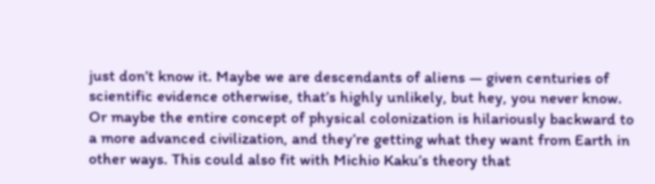just don’t know it. Maybe we are descendants of aliens — given centuries of scientific evidence otherwise, that’s highly unlikely, but hey, you never know. Or maybe the entire concept of physical colonization is hilariously backward to a more advanced civilization, and they’re getting what they want from Earth in other ways. This could also fit with Michio Kaku’s theory that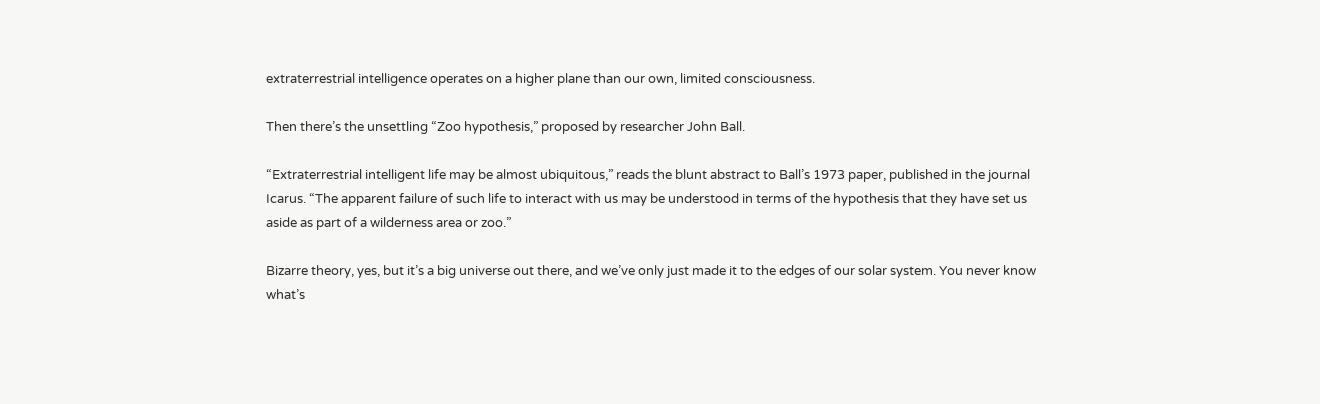extraterrestrial intelligence operates on a higher plane than our own, limited consciousness.

Then there’s the unsettling “Zoo hypothesis,” proposed by researcher John Ball.

“Extraterrestrial intelligent life may be almost ubiquitous,” reads the blunt abstract to Ball’s 1973 paper, published in the journal Icarus. “The apparent failure of such life to interact with us may be understood in terms of the hypothesis that they have set us aside as part of a wilderness area or zoo.”

Bizarre theory, yes, but it’s a big universe out there, and we’ve only just made it to the edges of our solar system. You never know what’s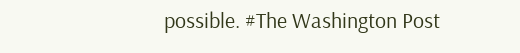possible. #The Washington Post